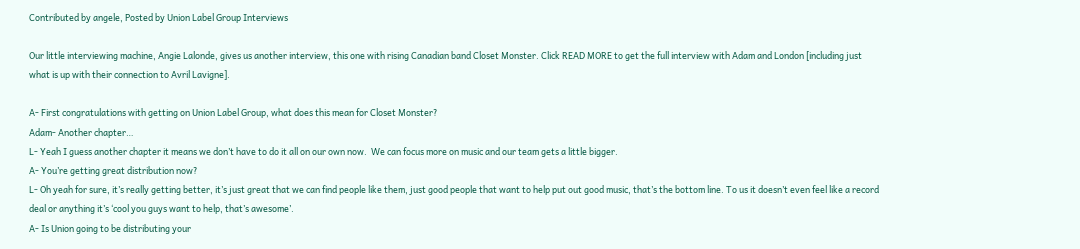Contributed by angele, Posted by Union Label Group Interviews

Our little interviewing machine, Angie Lalonde, gives us another interview, this one with rising Canadian band Closet Monster. Click READ MORE to get the full interview with Adam and London [including just what is up with their connection to Avril Lavigne].

A- First congratulations with getting on Union Label Group, what does this mean for Closet Monster?
Adam- Another chapter…
L- Yeah I guess another chapter it means we don’t have to do it all on our own now.  We can focus more on music and our team gets a little bigger.
A- You’re getting great distribution now?
L- Oh yeah for sure, it’s really getting better, it’s just great that we can find people like them, just good people that want to help put out good music, that’s the bottom line. To us it doesn’t even feel like a record deal or anything it’s ‘cool you guys want to help, that’s awesome’.
A- Is Union going to be distributing your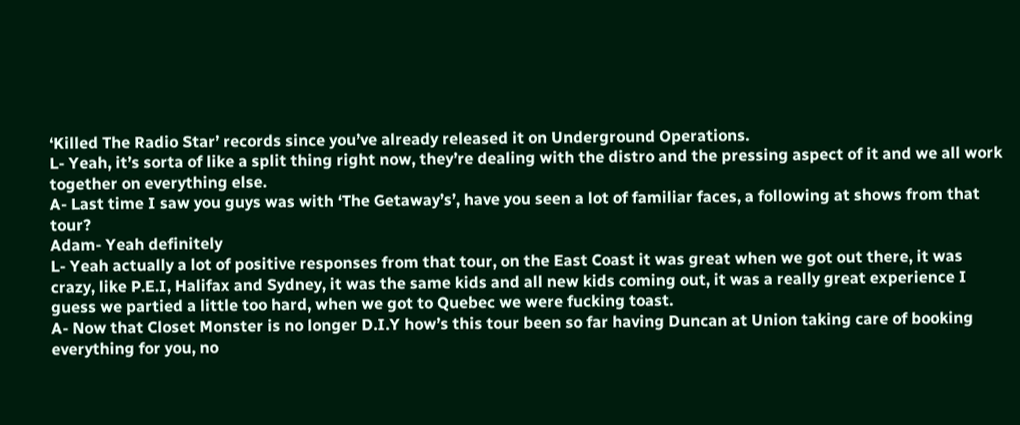‘Killed The Radio Star’ records since you’ve already released it on Underground Operations.
L- Yeah, it’s sorta of like a split thing right now, they’re dealing with the distro and the pressing aspect of it and we all work together on everything else.
A- Last time I saw you guys was with ‘The Getaway’s’, have you seen a lot of familiar faces, a following at shows from that tour?
Adam- Yeah definitely
L- Yeah actually a lot of positive responses from that tour, on the East Coast it was great when we got out there, it was crazy, like P.E.I, Halifax and Sydney, it was the same kids and all new kids coming out, it was a really great experience I guess we partied a little too hard, when we got to Quebec we were fucking toast.
A- Now that Closet Monster is no longer D.I.Y how’s this tour been so far having Duncan at Union taking care of booking everything for you, no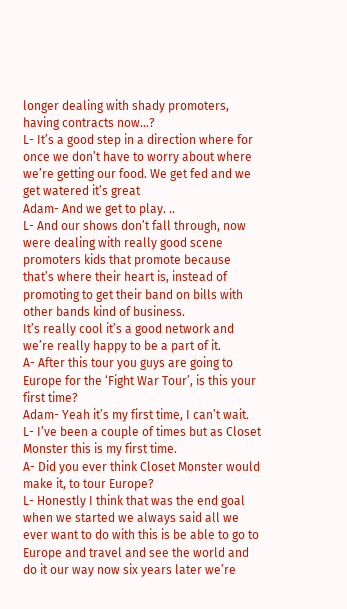longer dealing with shady promoters, having contracts now…?
L- It’s a good step in a direction where for once we don’t have to worry about where we’re getting our food. We get fed and we get watered it’s great
Adam- And we get to play. ..
L- And our shows don’t fall through, now were dealing with really good scene promoters kids that promote because that’s where their heart is, instead of promoting to get their band on bills with other bands kind of business.
It’s really cool it’s a good network and we’re really happy to be a part of it.
A- After this tour you guys are going to Europe for the ‘Fight War Tour’, is this your first time?
Adam- Yeah it’s my first time, I can’t wait.
L- I’ve been a couple of times but as Closet Monster this is my first time.
A- Did you ever think Closet Monster would make it, to tour Europe?
L- Honestly I think that was the end goal when we started we always said all we ever want to do with this is be able to go to Europe and travel and see the world and do it our way now six years later we’re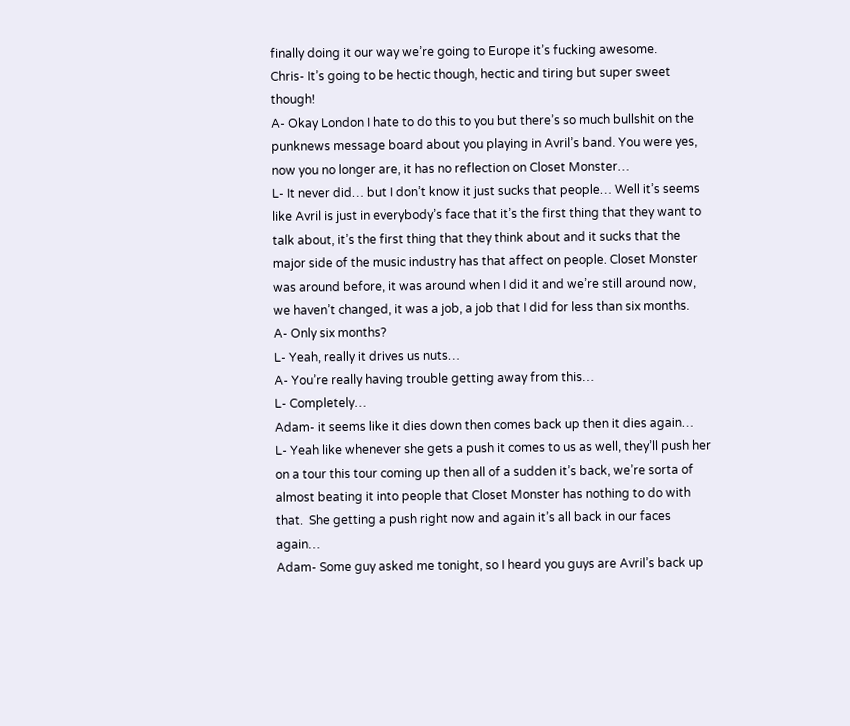finally doing it our way we’re going to Europe it’s fucking awesome.
Chris- It’s going to be hectic though, hectic and tiring but super sweet though!
A- Okay London I hate to do this to you but there’s so much bullshit on the punknews message board about you playing in Avril’s band. You were yes, now you no longer are, it has no reflection on Closet Monster…
L- It never did… but I don’t know it just sucks that people… Well it’s seems like Avril is just in everybody’s face that it’s the first thing that they want to talk about, it’s the first thing that they think about and it sucks that the major side of the music industry has that affect on people. Closet Monster was around before, it was around when I did it and we’re still around now, we haven’t changed, it was a job, a job that I did for less than six months.
A- Only six months?
L- Yeah, really it drives us nuts…
A- You’re really having trouble getting away from this…
L- Completely…
Adam- it seems like it dies down then comes back up then it dies again…
L- Yeah like whenever she gets a push it comes to us as well, they’ll push her on a tour this tour coming up then all of a sudden it’s back, we’re sorta of almost beating it into people that Closet Monster has nothing to do with that.  She getting a push right now and again it’s all back in our faces again…
Adam- Some guy asked me tonight, so I heard you guys are Avril’s back up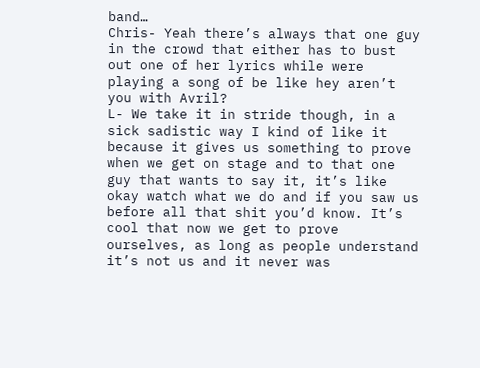band…
Chris- Yeah there’s always that one guy in the crowd that either has to bust out one of her lyrics while were playing a song of be like hey aren’t you with Avril?
L- We take it in stride though, in a sick sadistic way I kind of like it because it gives us something to prove when we get on stage and to that one guy that wants to say it, it’s like okay watch what we do and if you saw us before all that shit you’d know. It’s cool that now we get to prove ourselves, as long as people understand it’s not us and it never was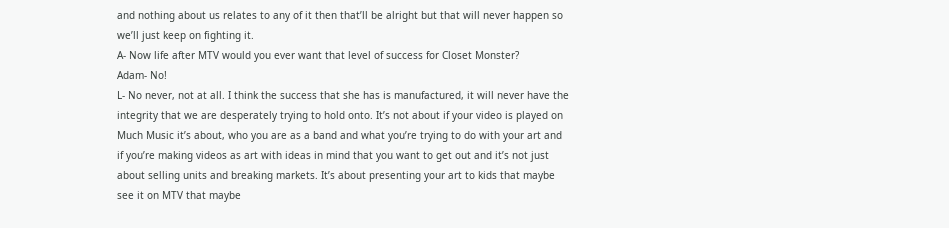and nothing about us relates to any of it then that’ll be alright but that will never happen so we’ll just keep on fighting it.
A- Now life after MTV would you ever want that level of success for Closet Monster?
Adam- No!
L- No never, not at all. I think the success that she has is manufactured, it will never have the integrity that we are desperately trying to hold onto. It’s not about if your video is played on Much Music it’s about, who you are as a band and what you’re trying to do with your art and if you’re making videos as art with ideas in mind that you want to get out and it’s not just about selling units and breaking markets. It’s about presenting your art to kids that maybe see it on MTV that maybe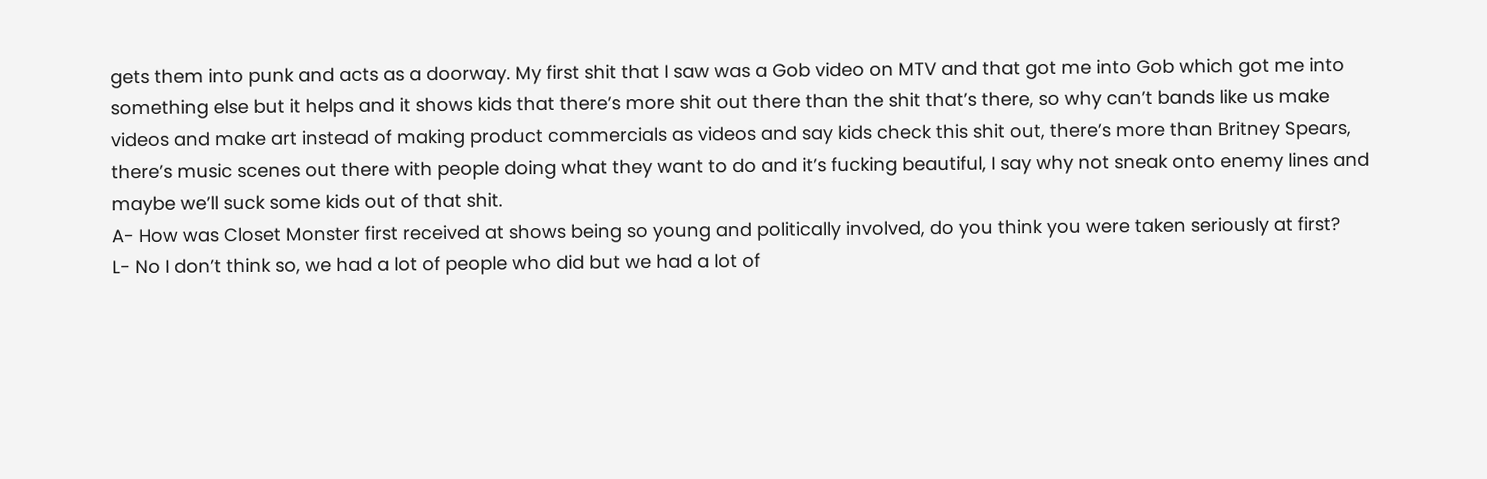gets them into punk and acts as a doorway. My first shit that I saw was a Gob video on MTV and that got me into Gob which got me into something else but it helps and it shows kids that there’s more shit out there than the shit that’s there, so why can’t bands like us make videos and make art instead of making product commercials as videos and say kids check this shit out, there’s more than Britney Spears, there’s music scenes out there with people doing what they want to do and it’s fucking beautiful, I say why not sneak onto enemy lines and maybe we’ll suck some kids out of that shit.
A- How was Closet Monster first received at shows being so young and politically involved, do you think you were taken seriously at first?
L- No I don’t think so, we had a lot of people who did but we had a lot of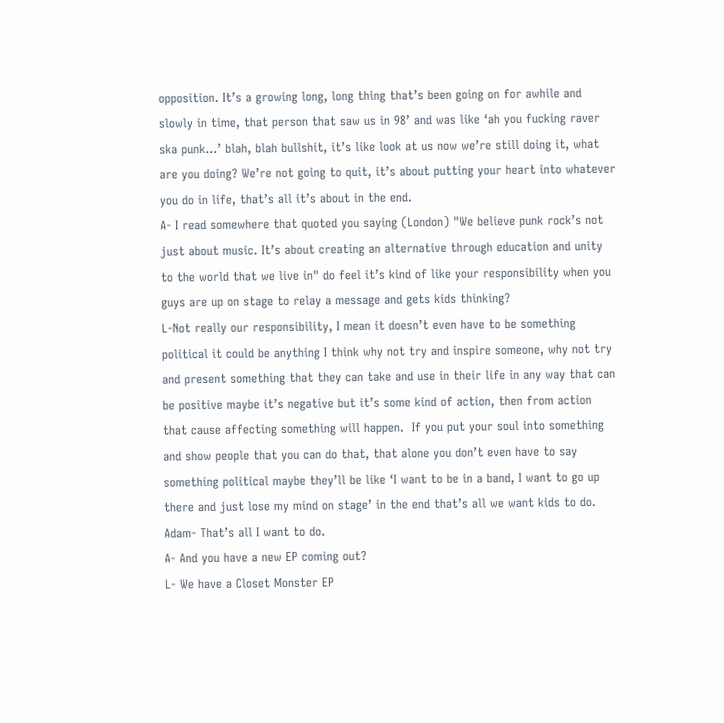opposition. It’s a growing long, long thing that’s been going on for awhile and slowly in time, that person that saw us in 98’ and was like ‘ah you fucking raver ska punk…’ blah, blah bullshit, it’s like look at us now we’re still doing it, what are you doing? We’re not going to quit, it’s about putting your heart into whatever you do in life, that’s all it’s about in the end.
A- I read somewhere that quoted you saying (London) "We believe punk rock’s not just about music. It’s about creating an alternative through education and unity to the world that we live in" do feel it’s kind of like your responsibility when you guys are up on stage to relay a message and gets kids thinking?
L-Not really our responsibility, I mean it doesn’t even have to be something political it could be anything I think why not try and inspire someone, why not try and present something that they can take and use in their life in any way that can be positive maybe it’s negative but it’s some kind of action, then from action that cause affecting something will happen.  If you put your soul into something and show people that you can do that, that alone you don’t even have to say something political maybe they’ll be like ‘I want to be in a band, I want to go up there and just lose my mind on stage’ in the end that’s all we want kids to do.
Adam- That’s all I want to do.
A- And you have a new EP coming out?
L- We have a Closet Monster EP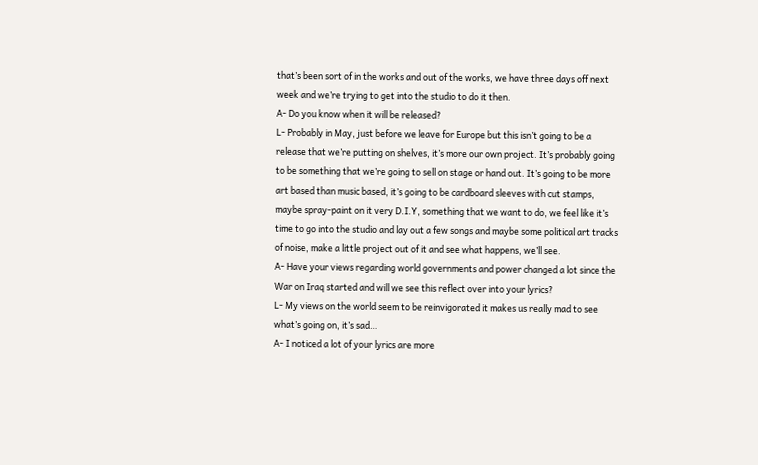that’s been sort of in the works and out of the works, we have three days off next week and we’re trying to get into the studio to do it then.
A- Do you know when it will be released?
L- Probably in May, just before we leave for Europe but this isn’t going to be a release that we’re putting on shelves, it’s more our own project. It’s probably going to be something that we’re going to sell on stage or hand out. It’s going to be more art based than music based, it’s going to be cardboard sleeves with cut stamps, maybe spray-paint on it very D.I.Y, something that we want to do, we feel like it’s time to go into the studio and lay out a few songs and maybe some political art tracks of noise, make a little project out of it and see what happens, we’ll see.
A- Have your views regarding world governments and power changed a lot since the War on Iraq started and will we see this reflect over into your lyrics?
L- My views on the world seem to be reinvigorated it makes us really mad to see what’s going on, it’s sad…
A- I noticed a lot of your lyrics are more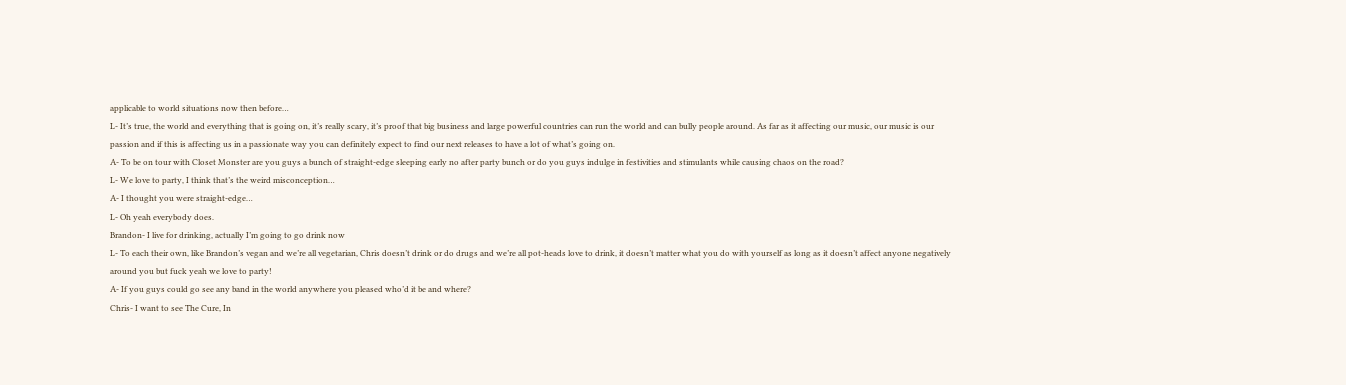applicable to world situations now then before…
L- It’s true, the world and everything that is going on, it’s really scary, it’s proof that big business and large powerful countries can run the world and can bully people around. As far as it affecting our music, our music is our passion and if this is affecting us in a passionate way you can definitely expect to find our next releases to have a lot of what’s going on.
A- To be on tour with Closet Monster are you guys a bunch of straight-edge sleeping early no after party bunch or do you guys indulge in festivities and stimulants while causing chaos on the road?
L- We love to party, I think that’s the weird misconception…
A- I thought you were straight-edge…
L- Oh yeah everybody does.
Brandon- I live for drinking, actually I’m going to go drink now
L- To each their own, like Brandon’s vegan and we’re all vegetarian, Chris doesn’t drink or do drugs and we’re all pot-heads love to drink, it doesn’t matter what you do with yourself as long as it doesn’t affect anyone negatively around you but fuck yeah we love to party!
A- If you guys could go see any band in the world anywhere you pleased who’d it be and where?
Chris- I want to see The Cure, In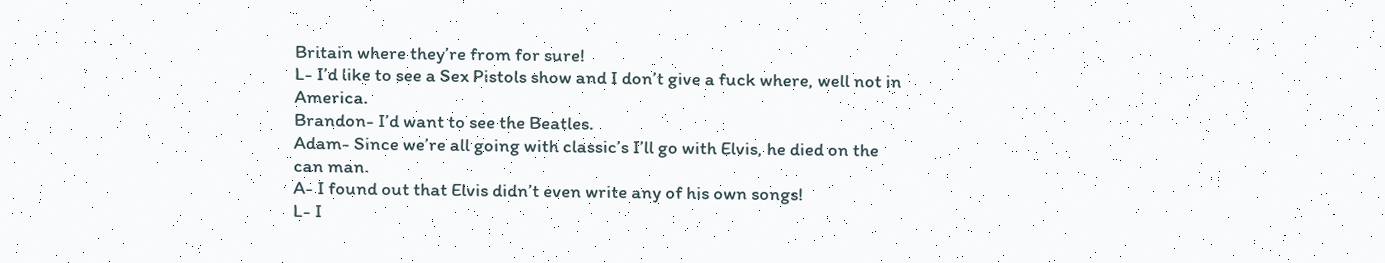Britain where they’re from for sure!
L- I’d like to see a Sex Pistols show and I don’t give a fuck where, well not in America.
Brandon- I’d want to see the Beatles.
Adam- Since we’re all going with classic’s I’ll go with Elvis, he died on the can man.
A- I found out that Elvis didn’t even write any of his own songs!
L- I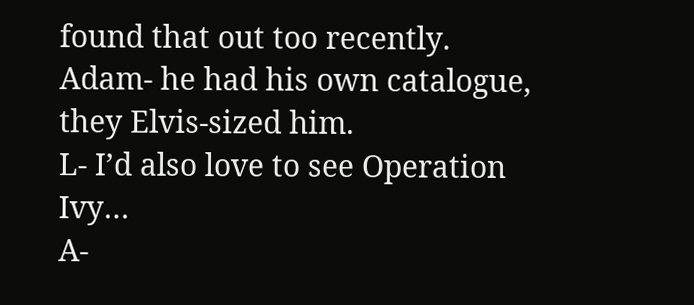found that out too recently.
Adam- he had his own catalogue, they Elvis-sized him.
L- I’d also love to see Operation Ivy…
A-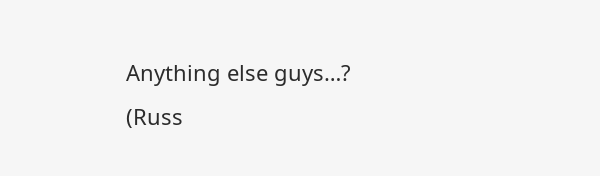Anything else guys…?
(Russ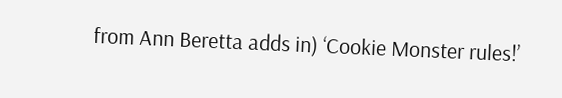from Ann Beretta adds in) ‘Cookie Monster rules!’